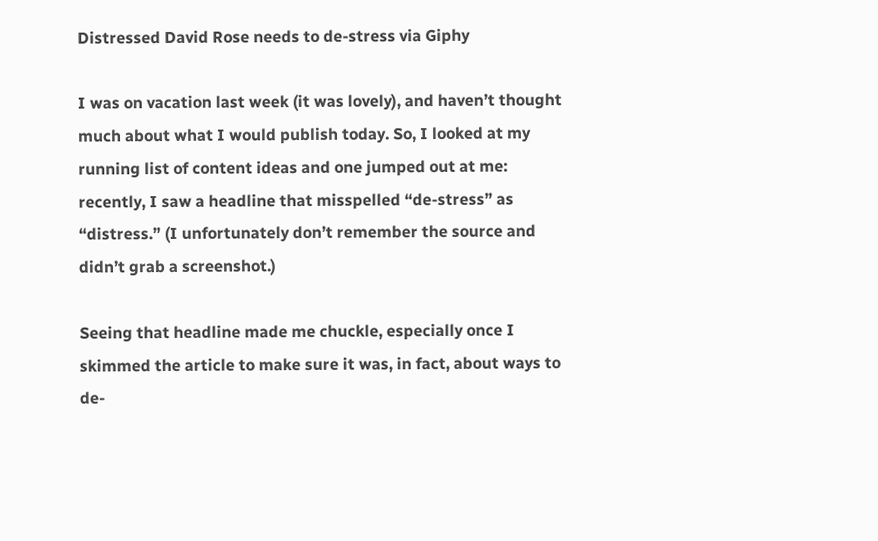Distressed David Rose needs to de-stress via Giphy

I was on vacation last week (it was lovely), and haven’t thought much about what I would publish today. So, I looked at my running list of content ideas and one jumped out at me: recently, I saw a headline that misspelled “de-stress” as “distress.” (I unfortunately don’t remember the source and didn’t grab a screenshot.)

Seeing that headline made me chuckle, especially once I skimmed the article to make sure it was, in fact, about ways to de-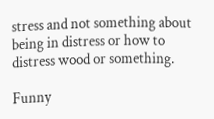stress and not something about being in distress or how to distress wood or something.

Funny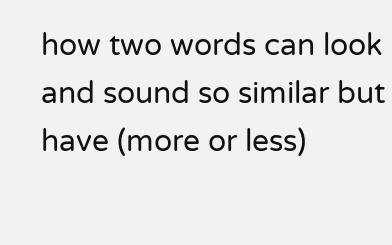how two words can look and sound so similar but have (more or less)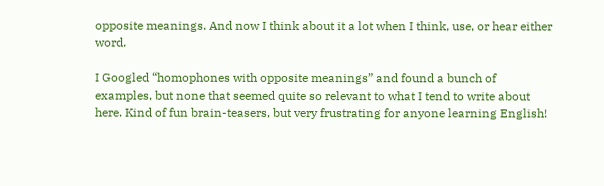opposite meanings. And now I think about it a lot when I think, use, or hear either word.

I Googled “homophones with opposite meanings” and found a bunch of examples, but none that seemed quite so relevant to what I tend to write about here. Kind of fun brain-teasers, but very frustrating for anyone learning English!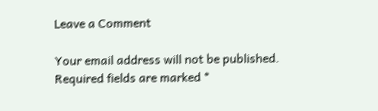Leave a Comment

Your email address will not be published. Required fields are marked *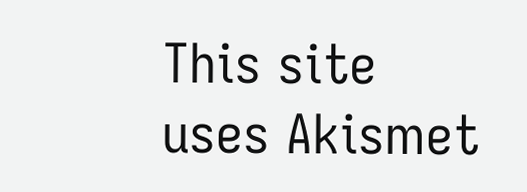This site uses Akismet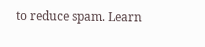to reduce spam. Learn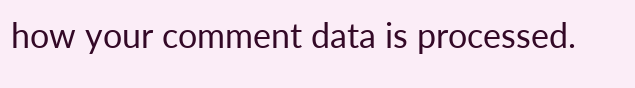how your comment data is processed.